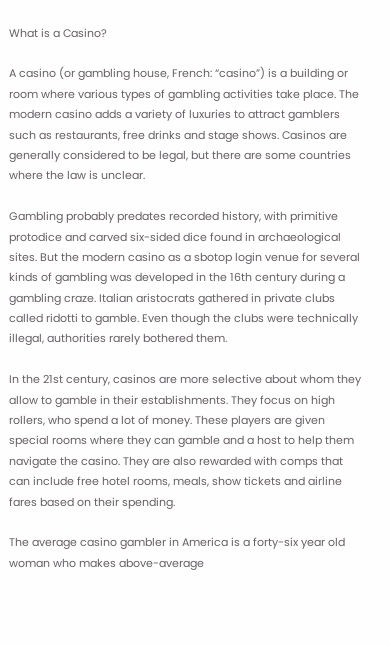What is a Casino?

A casino (or gambling house, French: “casino”) is a building or room where various types of gambling activities take place. The modern casino adds a variety of luxuries to attract gamblers such as restaurants, free drinks and stage shows. Casinos are generally considered to be legal, but there are some countries where the law is unclear.

Gambling probably predates recorded history, with primitive protodice and carved six-sided dice found in archaeological sites. But the modern casino as a sbotop login venue for several kinds of gambling was developed in the 16th century during a gambling craze. Italian aristocrats gathered in private clubs called ridotti to gamble. Even though the clubs were technically illegal, authorities rarely bothered them.

In the 21st century, casinos are more selective about whom they allow to gamble in their establishments. They focus on high rollers, who spend a lot of money. These players are given special rooms where they can gamble and a host to help them navigate the casino. They are also rewarded with comps that can include free hotel rooms, meals, show tickets and airline fares based on their spending.

The average casino gambler in America is a forty-six year old woman who makes above-average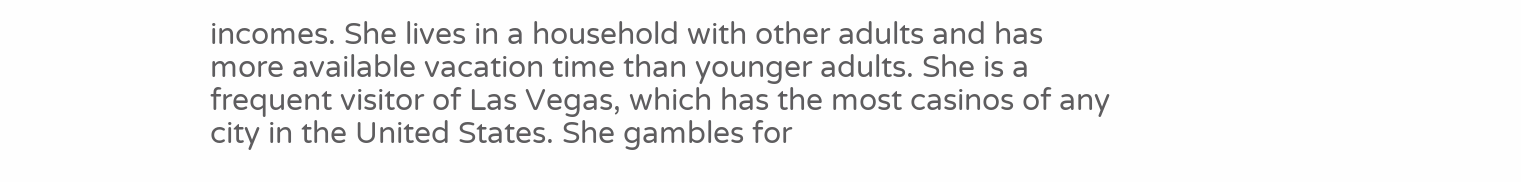incomes. She lives in a household with other adults and has more available vacation time than younger adults. She is a frequent visitor of Las Vegas, which has the most casinos of any city in the United States. She gambles for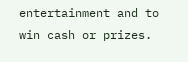entertainment and to win cash or prizes.